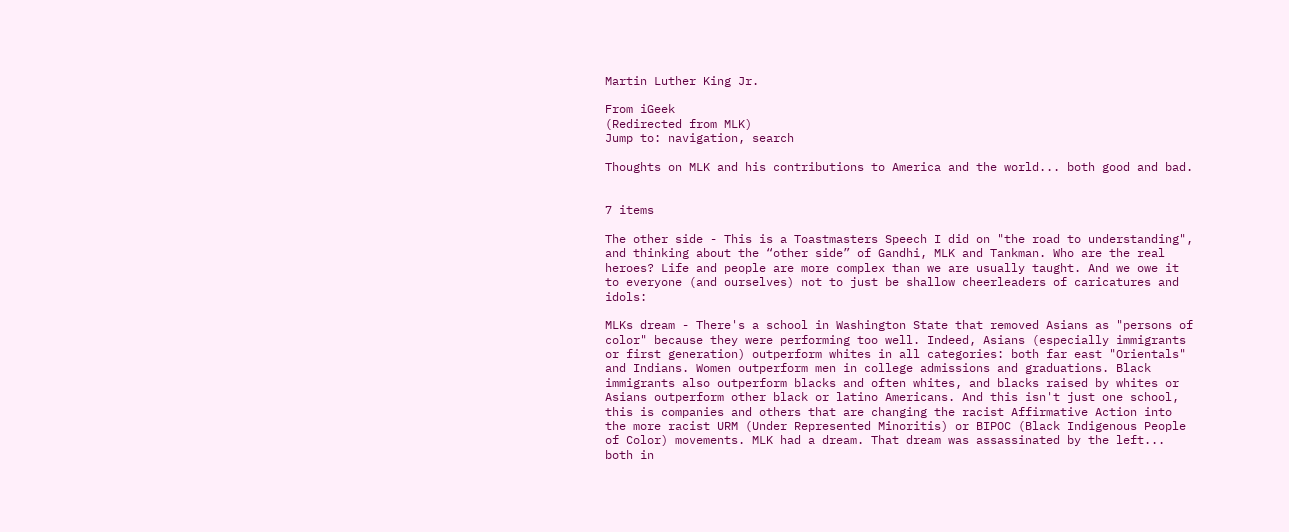Martin Luther King Jr.

From iGeek
(Redirected from MLK)
Jump to: navigation, search

Thoughts on MLK and his contributions to America and the world... both good and bad.


7 items

The other side - This is a Toastmasters Speech I did on "the road to understanding", and thinking about the “other side” of Gandhi, MLK and Tankman. Who are the real heroes? Life and people are more complex than we are usually taught. And we owe it to everyone (and ourselves) not to just be shallow cheerleaders of caricatures and idols:

MLKs dream - There's a school in Washington State that removed Asians as "persons of color" because they were performing too well. Indeed, Asians (especially immigrants or first generation) outperform whites in all categories: both far east "Orientals" and Indians. Women outperform men in college admissions and graduations. Black immigrants also outperform blacks and often whites, and blacks raised by whites or Asians outperform other black or latino Americans. And this isn't just one school, this is companies and others that are changing the racist Affirmative Action into the more racist URM (Under Represented Minoritis) or BIPOC (Black Indigenous People of Color) movements. MLK had a dream. That dream was assassinated by the left... both in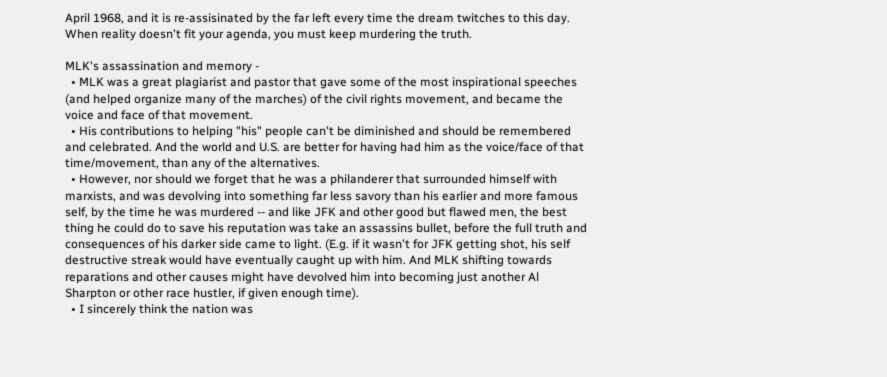April 1968, and it is re-assisinated by the far left every time the dream twitches to this day. When reality doesn't fit your agenda, you must keep murdering the truth.

MLK's assassination and memory -
  • MLK was a great plagiarist and pastor that gave some of the most inspirational speeches (and helped organize many of the marches) of the civil rights movement, and became the voice and face of that movement.
  • His contributions to helping "his" people can't be diminished and should be remembered and celebrated. And the world and U.S. are better for having had him as the voice/face of that time/movement, than any of the alternatives.
  • However, nor should we forget that he was a philanderer that surrounded himself with marxists, and was devolving into something far less savory than his earlier and more famous self, by the time he was murdered -- and like JFK and other good but flawed men, the best thing he could do to save his reputation was take an assassins bullet, before the full truth and consequences of his darker side came to light. (E.g. if it wasn't for JFK getting shot, his self destructive streak would have eventually caught up with him. And MLK shifting towards reparations and other causes might have devolved him into becoming just another Al Sharpton or other race hustler, if given enough time).
  • I sincerely think the nation was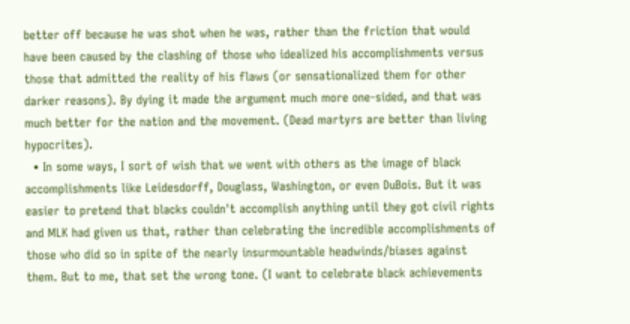better off because he was shot when he was, rather than the friction that would have been caused by the clashing of those who idealized his accomplishments versus those that admitted the reality of his flaws (or sensationalized them for other darker reasons). By dying it made the argument much more one-sided, and that was much better for the nation and the movement. (Dead martyrs are better than living hypocrites).
  • In some ways, I sort of wish that we went with others as the image of black accomplishments like Leidesdorff, Douglass, Washington, or even DuBois. But it was easier to pretend that blacks couldn't accomplish anything until they got civil rights and MLK had given us that, rather than celebrating the incredible accomplishments of those who did so in spite of the nearly insurmountable headwinds/biases against them. But to me, that set the wrong tone. (I want to celebrate black achievements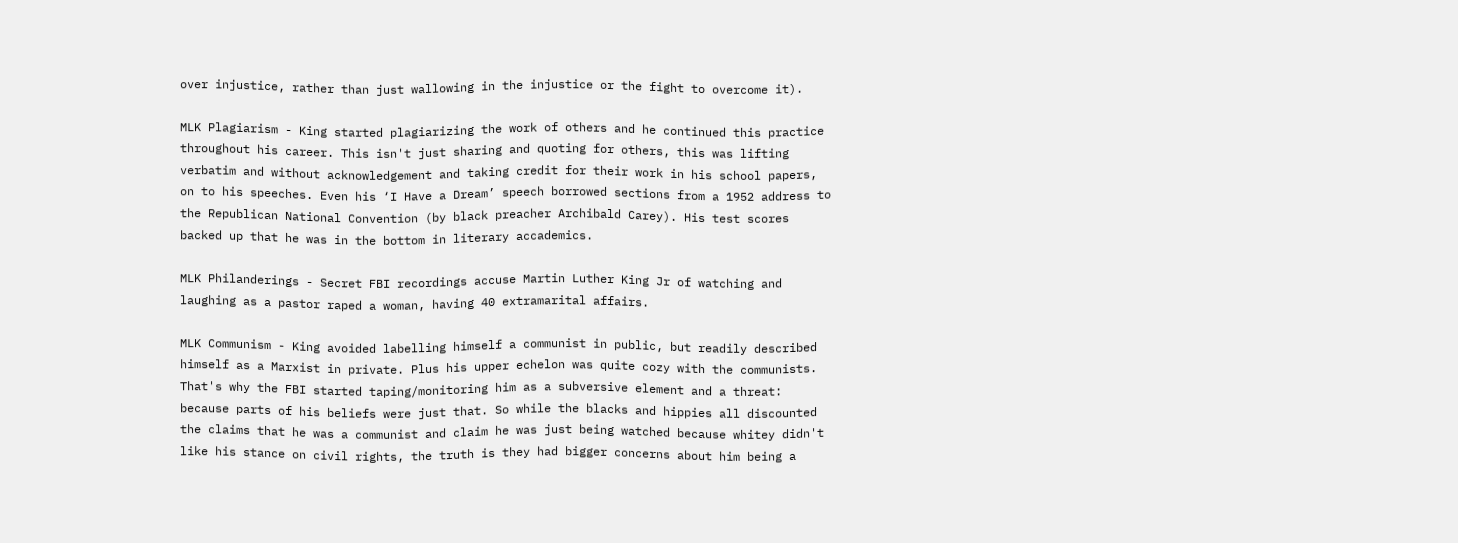over injustice, rather than just wallowing in the injustice or the fight to overcome it).

MLK Plagiarism - King started plagiarizing the work of others and he continued this practice throughout his career. This isn't just sharing and quoting for others, this was lifting verbatim and without acknowledgement and taking credit for their work in his school papers, on to his speeches. Even his ‘I Have a Dream’ speech borrowed sections from a 1952 address to the Republican National Convention (by black preacher Archibald Carey). His test scores backed up that he was in the bottom in literary accademics.

MLK Philanderings - Secret FBI recordings accuse Martin Luther King Jr of watching and laughing as a pastor raped a woman, having 40 extramarital affairs.

MLK Communism - King avoided labelling himself a communist in public, but readily described himself as a Marxist in private. Plus his upper echelon was quite cozy with the communists. That's why the FBI started taping/monitoring him as a subversive element and a threat: because parts of his beliefs were just that. So while the blacks and hippies all discounted the claims that he was a communist and claim he was just being watched because whitey didn't like his stance on civil rights, the truth is they had bigger concerns about him being a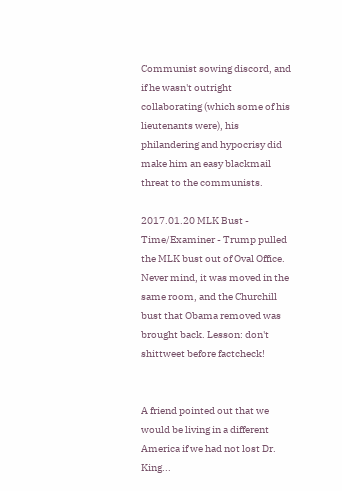Communist sowing discord, and if he wasn't outright collaborating (which some of his lieutenants were), his philandering and hypocrisy did make him an easy blackmail threat to the communists.

2017.01.20 MLK Bust - Time/Examiner - Trump pulled the MLK bust out of Oval Office. Never mind, it was moved in the same room, and the Churchill bust that Obama removed was brought back. Lesson: don't shittweet before factcheck!


A friend pointed out that we would be living in a different America if we had not lost Dr. King...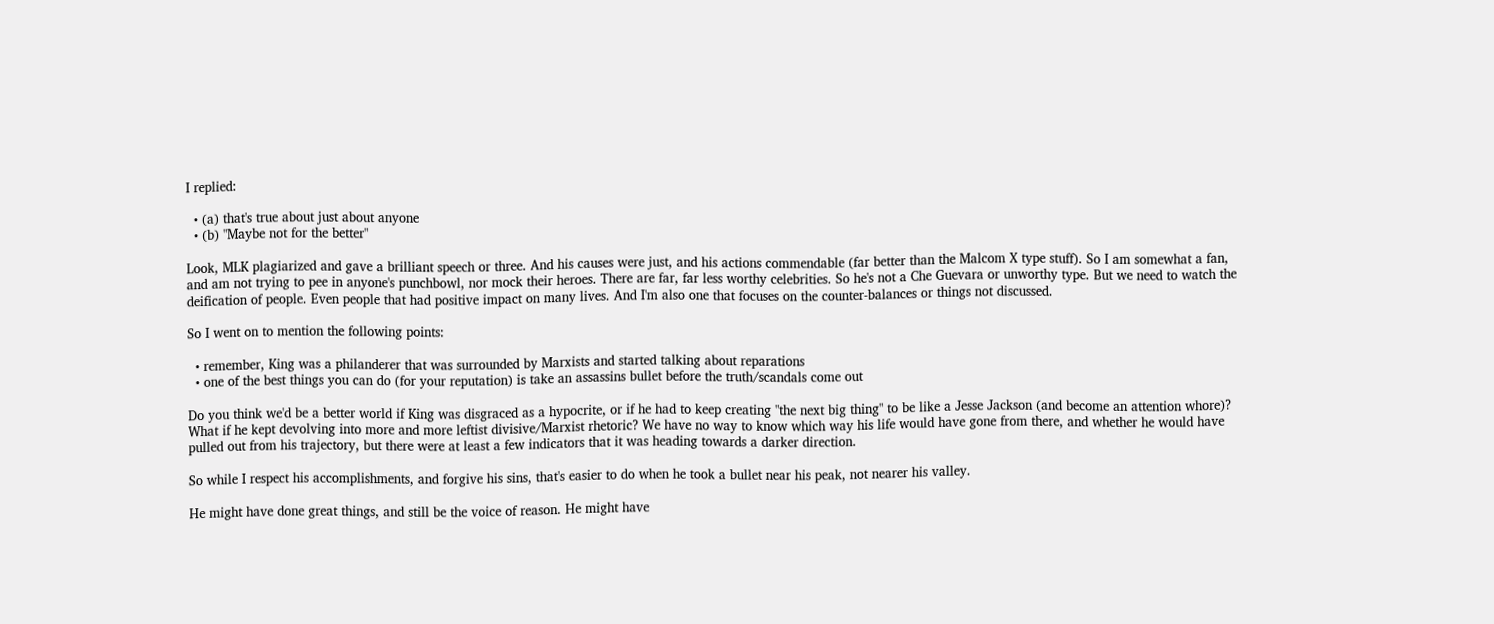I replied:

  • (a) that's true about just about anyone
  • (b) "Maybe not for the better"

Look, MLK plagiarized and gave a brilliant speech or three. And his causes were just, and his actions commendable (far better than the Malcom X type stuff). So I am somewhat a fan, and am not trying to pee in anyone's punchbowl, nor mock their heroes. There are far, far less worthy celebrities. So he's not a Che Guevara or unworthy type. But we need to watch the deification of people. Even people that had positive impact on many lives. And I'm also one that focuses on the counter-balances or things not discussed.

So I went on to mention the following points:

  • remember, King was a philanderer that was surrounded by Marxists and started talking about reparations
  • one of the best things you can do (for your reputation) is take an assassins bullet before the truth/scandals come out

Do you think we'd be a better world if King was disgraced as a hypocrite, or if he had to keep creating "the next big thing" to be like a Jesse Jackson (and become an attention whore)? What if he kept devolving into more and more leftist divisive/Marxist rhetoric? We have no way to know which way his life would have gone from there, and whether he would have pulled out from his trajectory, but there were at least a few indicators that it was heading towards a darker direction.

So while I respect his accomplishments, and forgive his sins, that's easier to do when he took a bullet near his peak, not nearer his valley.

He might have done great things, and still be the voice of reason. He might have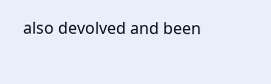also devolved and been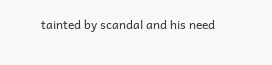tainted by scandal and his need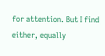for attention. But I find either, equally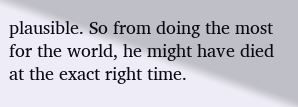plausible. So from doing the most for the world, he might have died at the exact right time.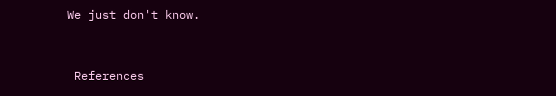We just don't know.


 References